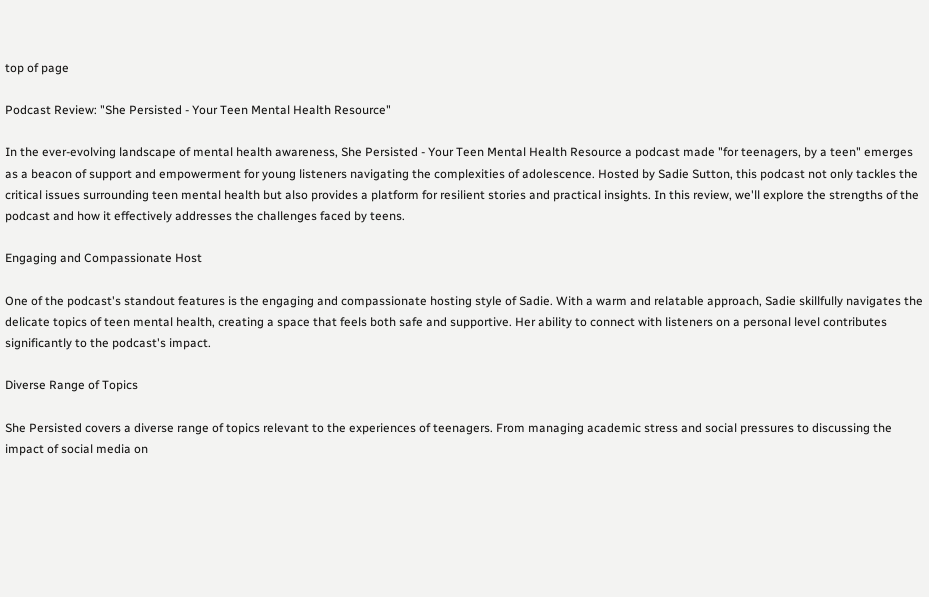top of page

Podcast Review: "She Persisted - Your Teen Mental Health Resource"

In the ever-evolving landscape of mental health awareness, She Persisted - Your Teen Mental Health Resource a podcast made "for teenagers, by a teen" emerges as a beacon of support and empowerment for young listeners navigating the complexities of adolescence. Hosted by Sadie Sutton, this podcast not only tackles the critical issues surrounding teen mental health but also provides a platform for resilient stories and practical insights. In this review, we'll explore the strengths of the podcast and how it effectively addresses the challenges faced by teens.

Engaging and Compassionate Host

One of the podcast's standout features is the engaging and compassionate hosting style of Sadie. With a warm and relatable approach, Sadie skillfully navigates the delicate topics of teen mental health, creating a space that feels both safe and supportive. Her ability to connect with listeners on a personal level contributes significantly to the podcast's impact.

Diverse Range of Topics

She Persisted covers a diverse range of topics relevant to the experiences of teenagers. From managing academic stress and social pressures to discussing the impact of social media on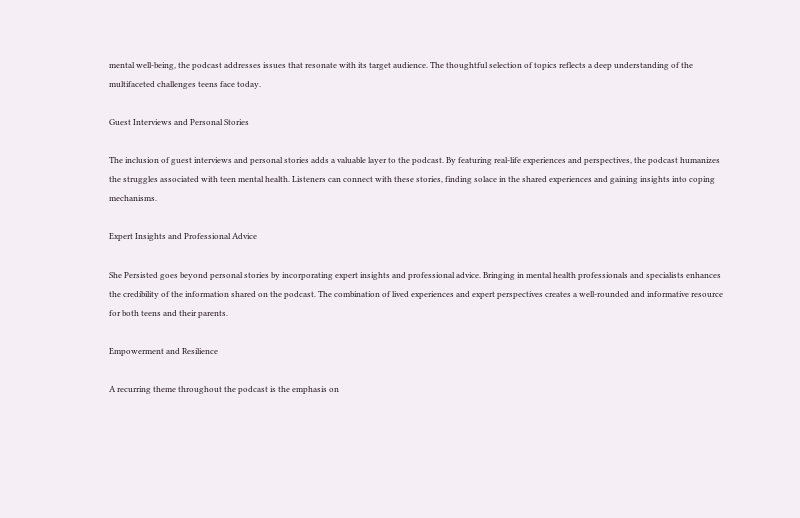mental well-being, the podcast addresses issues that resonate with its target audience. The thoughtful selection of topics reflects a deep understanding of the multifaceted challenges teens face today.

Guest Interviews and Personal Stories

The inclusion of guest interviews and personal stories adds a valuable layer to the podcast. By featuring real-life experiences and perspectives, the podcast humanizes the struggles associated with teen mental health. Listeners can connect with these stories, finding solace in the shared experiences and gaining insights into coping mechanisms.

Expert Insights and Professional Advice

She Persisted goes beyond personal stories by incorporating expert insights and professional advice. Bringing in mental health professionals and specialists enhances the credibility of the information shared on the podcast. The combination of lived experiences and expert perspectives creates a well-rounded and informative resource for both teens and their parents.

Empowerment and Resilience

A recurring theme throughout the podcast is the emphasis on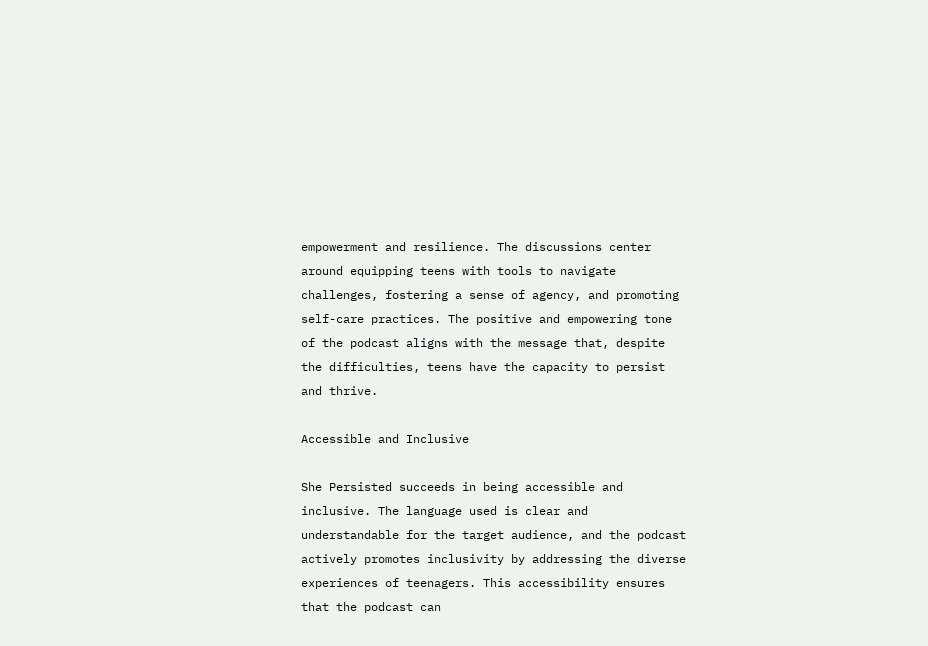empowerment and resilience. The discussions center around equipping teens with tools to navigate challenges, fostering a sense of agency, and promoting self-care practices. The positive and empowering tone of the podcast aligns with the message that, despite the difficulties, teens have the capacity to persist and thrive.

Accessible and Inclusive

She Persisted succeeds in being accessible and inclusive. The language used is clear and understandable for the target audience, and the podcast actively promotes inclusivity by addressing the diverse experiences of teenagers. This accessibility ensures that the podcast can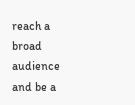reach a broad audience and be a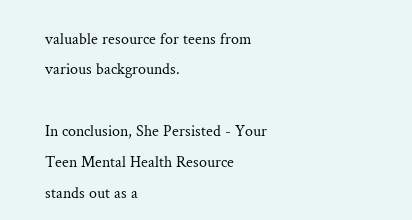valuable resource for teens from various backgrounds.

In conclusion, She Persisted - Your Teen Mental Health Resource stands out as a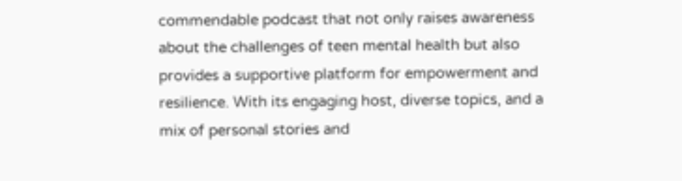commendable podcast that not only raises awareness about the challenges of teen mental health but also provides a supportive platform for empowerment and resilience. With its engaging host, diverse topics, and a mix of personal stories and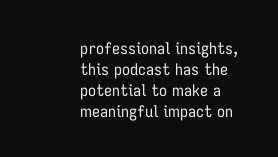professional insights, this podcast has the potential to make a meaningful impact on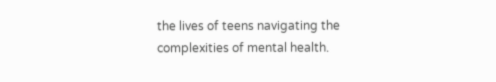the lives of teens navigating the complexities of mental health.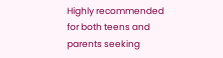Highly recommended for both teens and parents seeking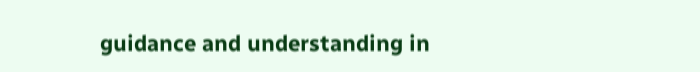guidance and understanding in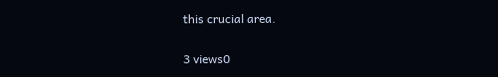this crucial area.

3 views0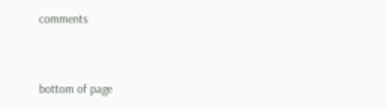comments


bottom of page